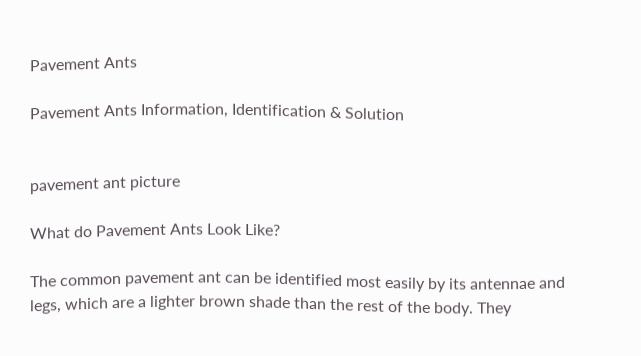Pavement Ants

Pavement Ants Information, Identification & Solution


pavement ant picture

What do Pavement Ants Look Like?

The common pavement ant can be identified most easily by its antennae and legs, which are a lighter brown shade than the rest of the body. They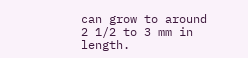can grow to around 2 1/2 to 3 mm in length.